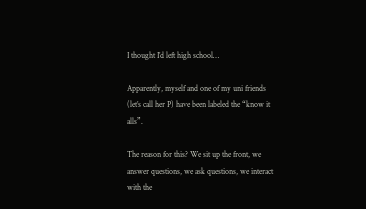I thought I’d left high school…

Apparently, myself and one of my uni friends (let’s call her P) have been labeled the “know it alls”.

The reason for this? We sit up the front, we answer questions, we ask questions, we interact with the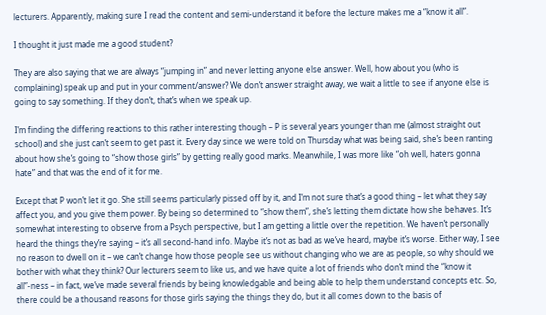lecturers. Apparently, making sure I read the content and semi-understand it before the lecture makes me a “know it all”.

I thought it just made me a good student?

They are also saying that we are always “jumping in” and never letting anyone else answer. Well, how about you (who is complaining) speak up and put in your comment/answer? We don’t answer straight away, we wait a little to see if anyone else is going to say something. If they don’t, that’s when we speak up.

I’m finding the differing reactions to this rather interesting though – P is several years younger than me (almost straight out school) and she just can’t seem to get past it. Every day since we were told on Thursday what was being said, she’s been ranting about how she’s going to “show those girls” by getting really good marks. Meanwhile, I was more like “oh well, haters gonna hate” and that was the end of it for me.

Except that P won’t let it go. She still seems particularly pissed off by it, and I’m not sure that’s a good thing – let what they say affect you, and you give them power. By being so determined to “show them”, she’s letting them dictate how she behaves. It’s somewhat interesting to observe from a Psych perspective, but I am getting a little over the repetition. We haven’t personally heard the things they’re saying – it’s all second-hand info. Maybe it’s not as bad as we’ve heard, maybe it’s worse. Either way, I see no reason to dwell on it – we can’t change how those people see us without changing who we are as people, so why should we bother with what they think? Our lecturers seem to like us, and we have quite a lot of friends who don’t mind the “know it all”-ness – in fact, we’ve made several friends by being knowledgable and being able to help them understand concepts etc. So, there could be a thousand reasons for those girls saying the things they do, but it all comes down to the basis of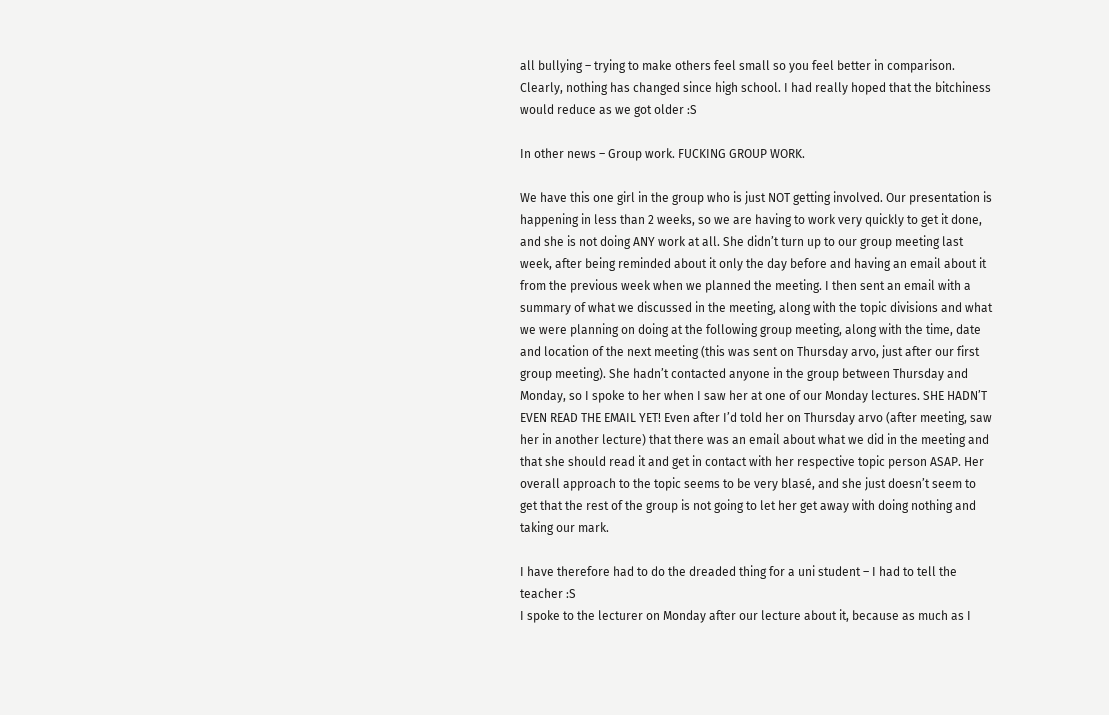all bullying – trying to make others feel small so you feel better in comparison. Clearly, nothing has changed since high school. I had really hoped that the bitchiness would reduce as we got older :S

In other news – Group work. FUCKING GROUP WORK.

We have this one girl in the group who is just NOT getting involved. Our presentation is happening in less than 2 weeks, so we are having to work very quickly to get it done, and she is not doing ANY work at all. She didn’t turn up to our group meeting last week, after being reminded about it only the day before and having an email about it from the previous week when we planned the meeting. I then sent an email with a summary of what we discussed in the meeting, along with the topic divisions and what we were planning on doing at the following group meeting, along with the time, date and location of the next meeting (this was sent on Thursday arvo, just after our first group meeting). She hadn’t contacted anyone in the group between Thursday and Monday, so I spoke to her when I saw her at one of our Monday lectures. SHE HADN’T EVEN READ THE EMAIL YET! Even after I’d told her on Thursday arvo (after meeting, saw her in another lecture) that there was an email about what we did in the meeting and that she should read it and get in contact with her respective topic person ASAP. Her overall approach to the topic seems to be very blasé, and she just doesn’t seem to get that the rest of the group is not going to let her get away with doing nothing and taking our mark.

I have therefore had to do the dreaded thing for a uni student – I had to tell the teacher :S
I spoke to the lecturer on Monday after our lecture about it, because as much as I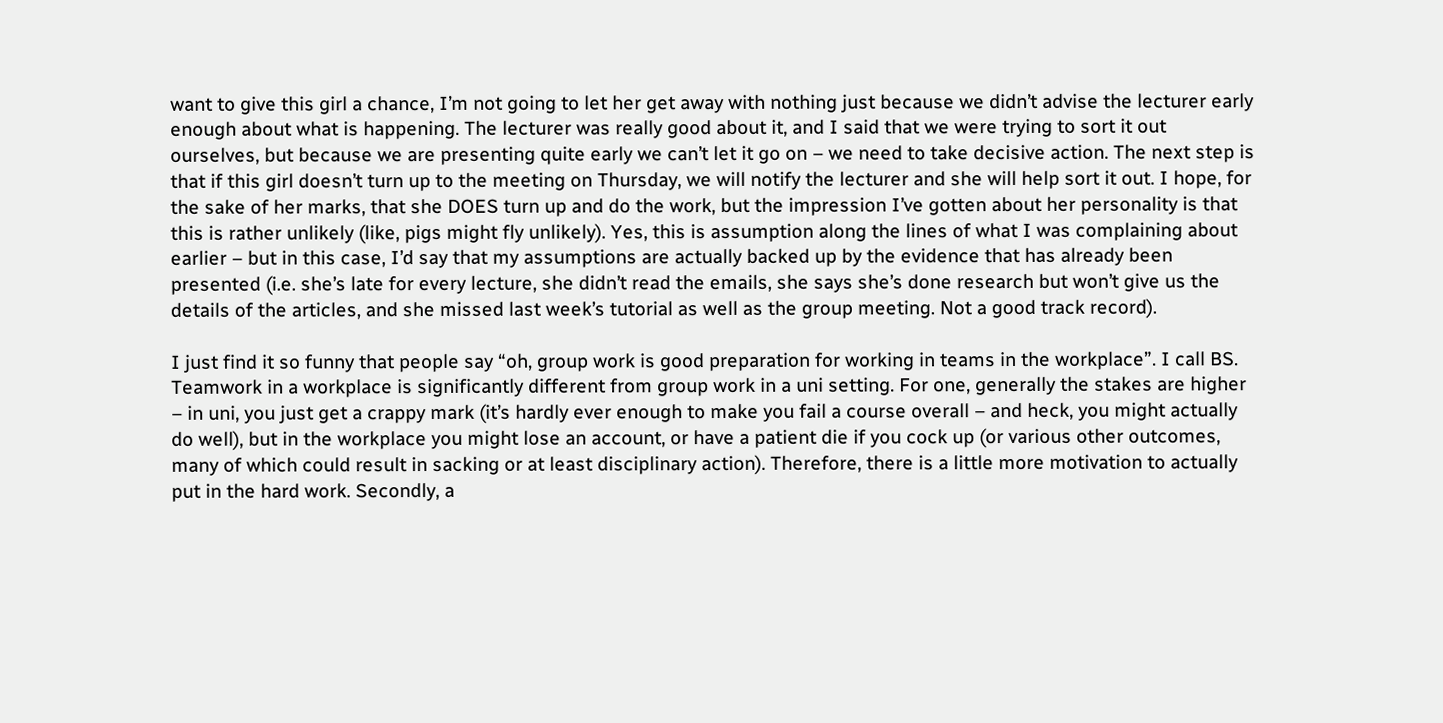want to give this girl a chance, I’m not going to let her get away with nothing just because we didn’t advise the lecturer early enough about what is happening. The lecturer was really good about it, and I said that we were trying to sort it out ourselves, but because we are presenting quite early we can’t let it go on – we need to take decisive action. The next step is that if this girl doesn’t turn up to the meeting on Thursday, we will notify the lecturer and she will help sort it out. I hope, for the sake of her marks, that she DOES turn up and do the work, but the impression I’ve gotten about her personality is that this is rather unlikely (like, pigs might fly unlikely). Yes, this is assumption along the lines of what I was complaining about earlier – but in this case, I’d say that my assumptions are actually backed up by the evidence that has already been presented (i.e. she’s late for every lecture, she didn’t read the emails, she says she’s done research but won’t give us the details of the articles, and she missed last week’s tutorial as well as the group meeting. Not a good track record).

I just find it so funny that people say “oh, group work is good preparation for working in teams in the workplace”. I call BS. Teamwork in a workplace is significantly different from group work in a uni setting. For one, generally the stakes are higher – in uni, you just get a crappy mark (it’s hardly ever enough to make you fail a course overall – and heck, you might actually do well), but in the workplace you might lose an account, or have a patient die if you cock up (or various other outcomes, many of which could result in sacking or at least disciplinary action). Therefore, there is a little more motivation to actually put in the hard work. Secondly, a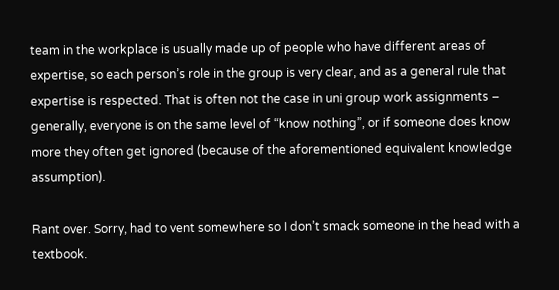team in the workplace is usually made up of people who have different areas of expertise, so each person’s role in the group is very clear, and as a general rule that expertise is respected. That is often not the case in uni group work assignments – generally, everyone is on the same level of “know nothing”, or if someone does know more they often get ignored (because of the aforementioned equivalent knowledge assumption).

Rant over. Sorry, had to vent somewhere so I don’t smack someone in the head with a textbook.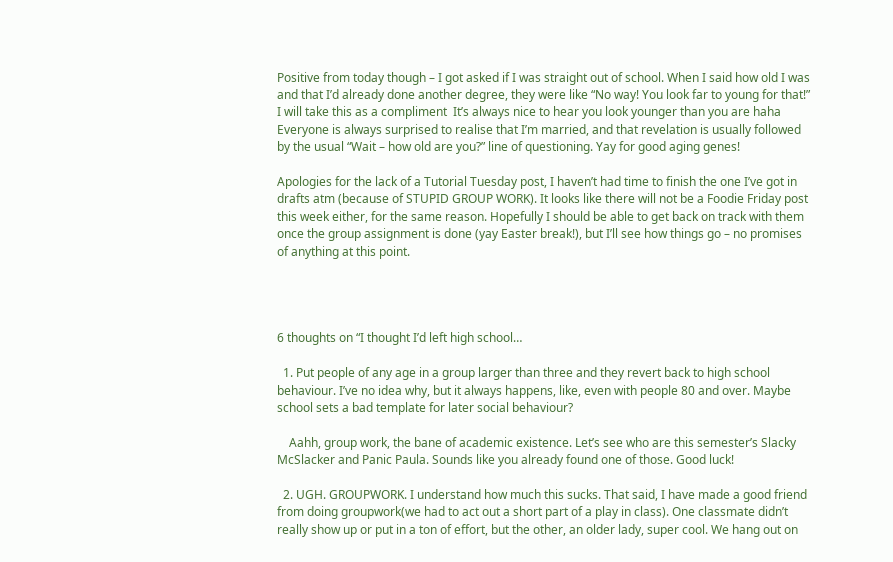Positive from today though – I got asked if I was straight out of school. When I said how old I was and that I’d already done another degree, they were like “No way! You look far to young for that!” I will take this as a compliment  It’s always nice to hear you look younger than you are haha
Everyone is always surprised to realise that I’m married, and that revelation is usually followed by the usual “Wait – how old are you?” line of questioning. Yay for good aging genes!

Apologies for the lack of a Tutorial Tuesday post, I haven’t had time to finish the one I’ve got in drafts atm (because of STUPID GROUP WORK). It looks like there will not be a Foodie Friday post this week either, for the same reason. Hopefully I should be able to get back on track with them once the group assignment is done (yay Easter break!), but I’ll see how things go – no promises of anything at this point.




6 thoughts on “I thought I’d left high school…

  1. Put people of any age in a group larger than three and they revert back to high school behaviour. I’ve no idea why, but it always happens, like, even with people 80 and over. Maybe school sets a bad template for later social behaviour?

    Aahh, group work, the bane of academic existence. Let’s see who are this semester’s Slacky McSlacker and Panic Paula. Sounds like you already found one of those. Good luck!

  2. UGH. GROUPWORK. I understand how much this sucks. That said, I have made a good friend from doing groupwork(we had to act out a short part of a play in class). One classmate didn’t really show up or put in a ton of effort, but the other, an older lady, super cool. We hang out on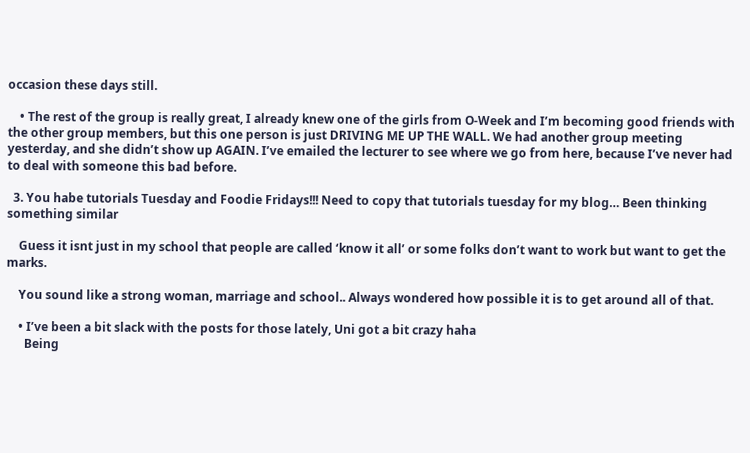occasion these days still.

    • The rest of the group is really great, I already knew one of the girls from O-Week and I’m becoming good friends with the other group members, but this one person is just DRIVING ME UP THE WALL. We had another group meeting yesterday, and she didn’t show up AGAIN. I’ve emailed the lecturer to see where we go from here, because I’ve never had to deal with someone this bad before.

  3. You habe tutorials Tuesday and Foodie Fridays!!! Need to copy that tutorials tuesday for my blog… Been thinking something similar

    Guess it isnt just in my school that people are called ‘know it all’ or some folks don’t want to work but want to get the marks.

    You sound like a strong woman, marriage and school.. Always wondered how possible it is to get around all of that.

    • I’ve been a bit slack with the posts for those lately, Uni got a bit crazy haha
      Being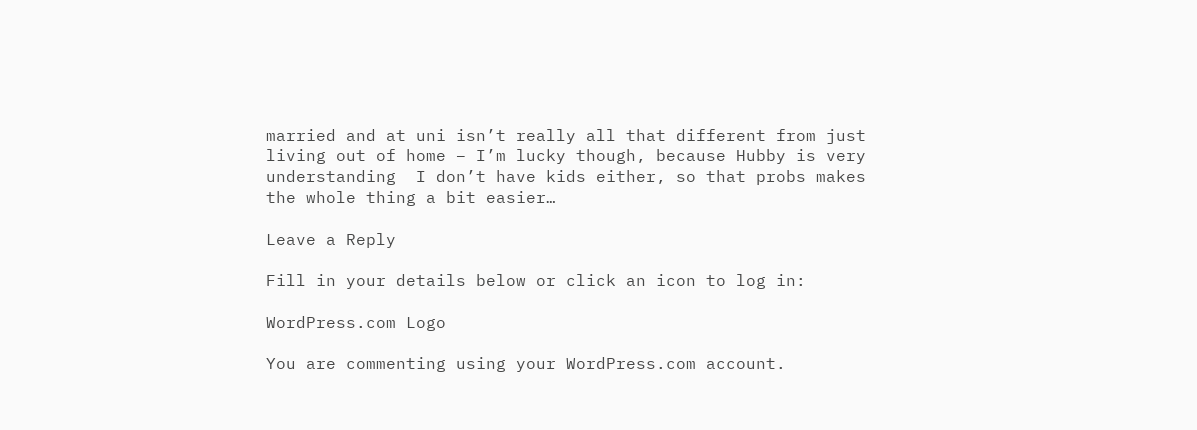married and at uni isn’t really all that different from just living out of home – I’m lucky though, because Hubby is very understanding  I don’t have kids either, so that probs makes the whole thing a bit easier…

Leave a Reply

Fill in your details below or click an icon to log in:

WordPress.com Logo

You are commenting using your WordPress.com account.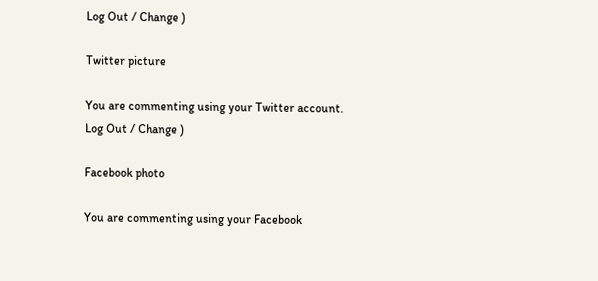Log Out / Change )

Twitter picture

You are commenting using your Twitter account. Log Out / Change )

Facebook photo

You are commenting using your Facebook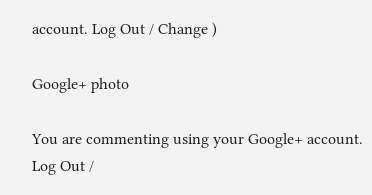account. Log Out / Change )

Google+ photo

You are commenting using your Google+ account. Log Out /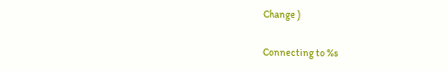Change )

Connecting to %s